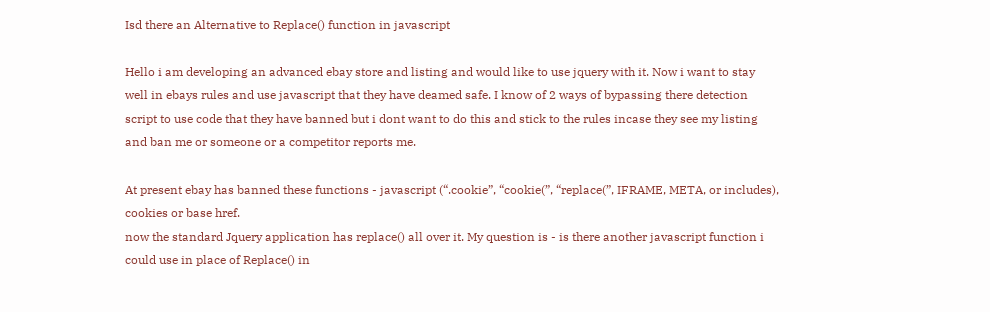Isd there an Alternative to Replace() function in javascript

Hello i am developing an advanced ebay store and listing and would like to use jquery with it. Now i want to stay well in ebays rules and use javascript that they have deamed safe. I know of 2 ways of bypassing there detection script to use code that they have banned but i dont want to do this and stick to the rules incase they see my listing and ban me or someone or a competitor reports me.

At present ebay has banned these functions - javascript (“.cookie”, “cookie(”, “replace(”, IFRAME, META, or includes), cookies or base href.
now the standard Jquery application has replace() all over it. My question is - is there another javascript function i could use in place of Replace() in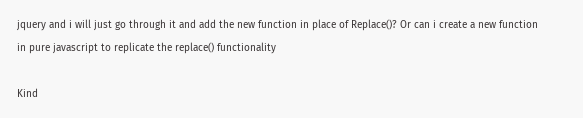jquery and i will just go through it and add the new function in place of Replace()? Or can i create a new function in pure javascript to replicate the replace() functionality

Kind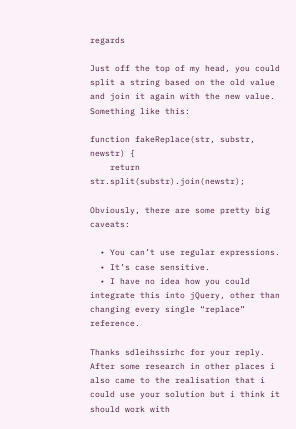regards

Just off the top of my head, you could split a string based on the old value and join it again with the new value. Something like this:

function fakeReplace(str, substr, newstr) {
    return str.split(substr).join(newstr);

Obviously, there are some pretty big caveats:

  • You can’t use regular expressions.
  • It’s case sensitive.
  • I have no idea how you could integrate this into jQuery, other than changing every single “replace” reference.

Thanks sdleihssirhc for your reply. After some research in other places i also came to the realisation that i could use your solution but i think it should work with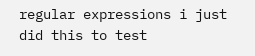regular expressions i just did this to test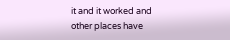it and it worked and other places have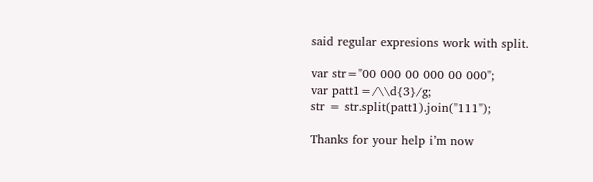said regular expresions work with split.

var str="00 000 00 000 00 000";
var patt1=/\\d{3}/g;
str = str.split(patt1).join("111");

Thanks for your help i’m now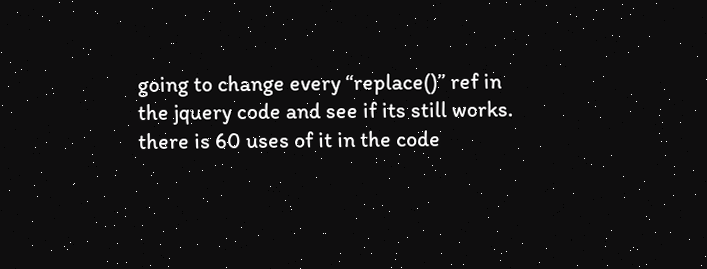going to change every “replace()” ref in the jquery code and see if its still works. there is 60 uses of it in the code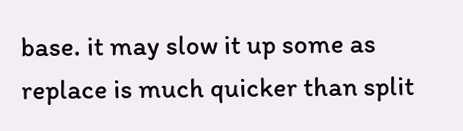base. it may slow it up some as replace is much quicker than split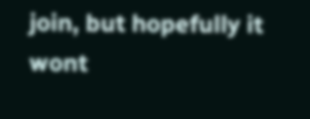join, but hopefully it wont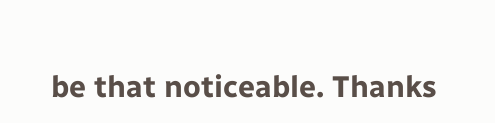be that noticeable. Thanks